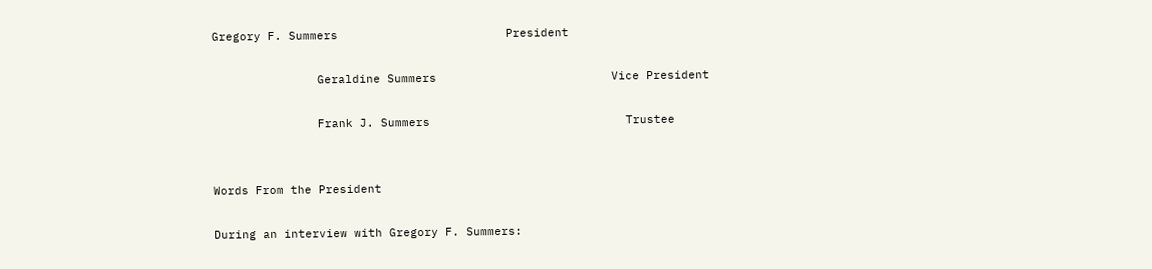Gregory F. Summers                        President

               Geraldine Summers                         Vice President

               Frank J. Summers                            Trustee


Words From the President

During an interview with Gregory F. Summers: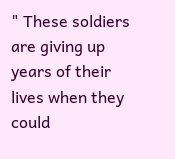" These soldiers are giving up years of their lives when they could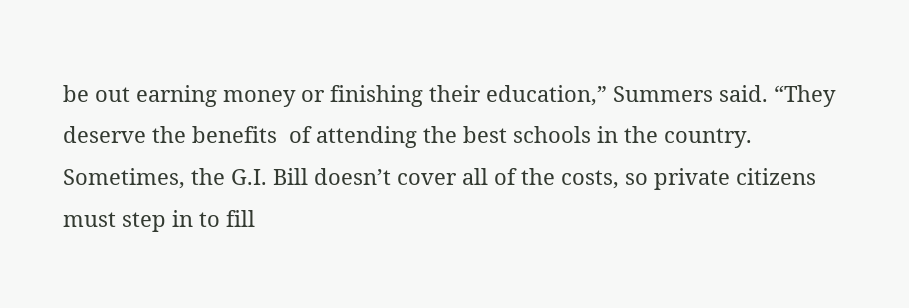be out earning money or finishing their education,” Summers said. “They deserve the benefits  of attending the best schools in the country. Sometimes, the G.I. Bill doesn’t cover all of the costs, so private citizens must step in to fill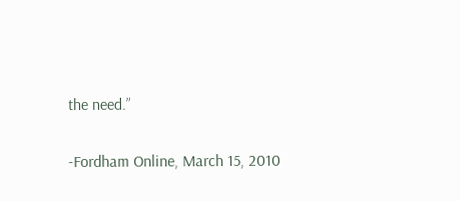the need.”

-Fordham Online, March 15, 2010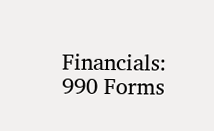Financials: 990 Forms